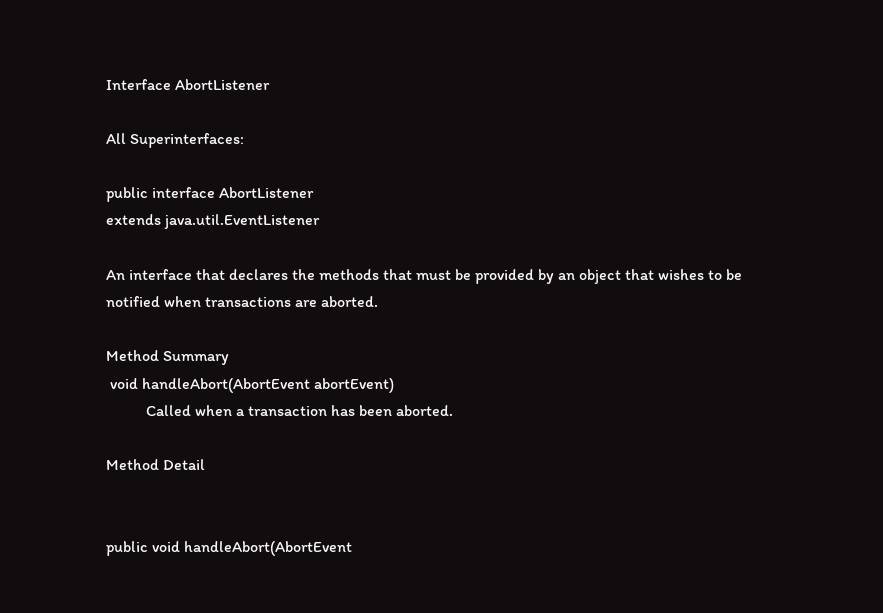Interface AbortListener

All Superinterfaces:

public interface AbortListener
extends java.util.EventListener

An interface that declares the methods that must be provided by an object that wishes to be notified when transactions are aborted.

Method Summary
 void handleAbort(AbortEvent abortEvent)
          Called when a transaction has been aborted.

Method Detail


public void handleAbort(AbortEvent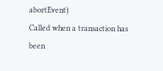abortEvent)
Called when a transaction has been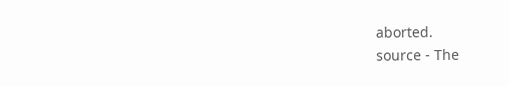aborted.
source - The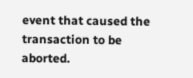event that caused the transaction to be aborted.